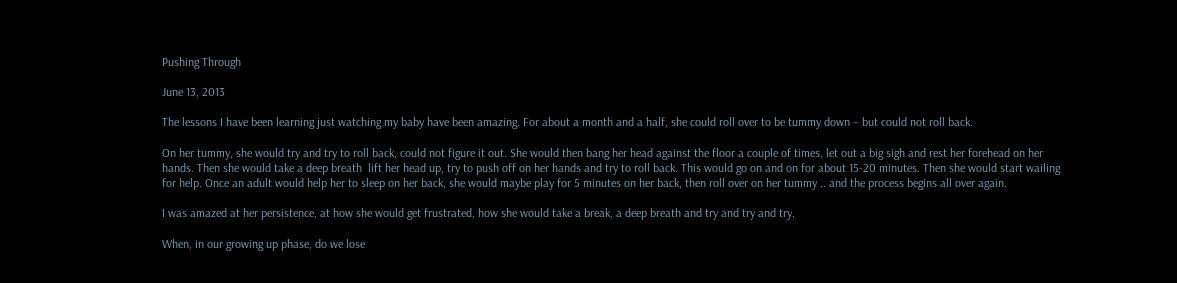Pushing Through

June 13, 2013

The lessons I have been learning just watching my baby have been amazing. For about a month and a half, she could roll over to be tummy down – but could not roll back.

On her tummy, she would try and try to roll back, could not figure it out. She would then bang her head against the floor a couple of times, let out a big sigh and rest her forehead on her hands. Then she would take a deep breath  lift her head up, try to push off on her hands and try to roll back. This would go on and on for about 15-20 minutes. Then she would start wailing for help. Once an adult would help her to sleep on her back, she would maybe play for 5 minutes on her back, then roll over on her tummy .. and the process begins all over again.

I was amazed at her persistence, at how she would get frustrated, how she would take a break, a deep breath and try and try and try.

When, in our growing up phase, do we lose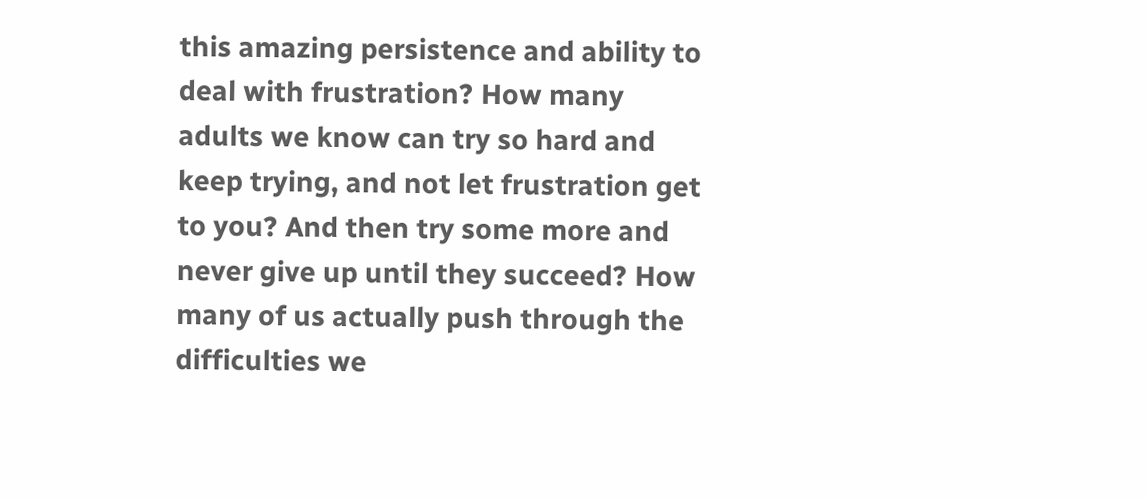this amazing persistence and ability to deal with frustration? How many adults we know can try so hard and keep trying, and not let frustration get to you? And then try some more and never give up until they succeed? How many of us actually push through the difficulties we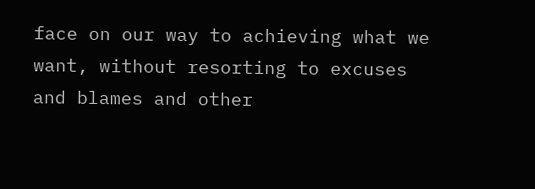face on our way to achieving what we want, without resorting to excuses and blames and other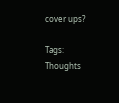cover ups?

Tags: Thoughts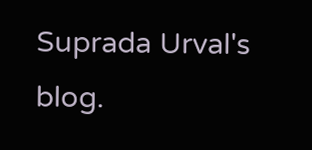Suprada Urval's blog.